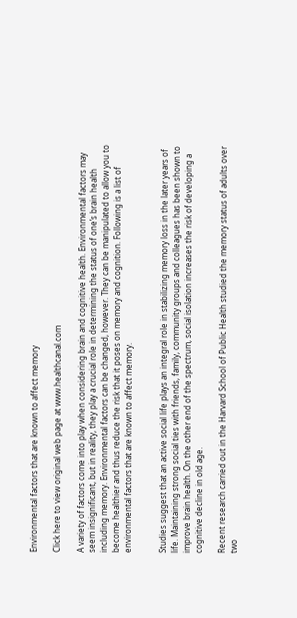Environmental factors that are known to affect memory

Click here to view original web page at www.healthcanal.com

A variety of factors come into play when considering brain and cognitive health. Environmental factors may seem insignificant, but in reality, they play a crucial role in determining the status of one’s brain health including memory. Environmental factors can be changed, however. They can be manipulated to allow you to become healthier and thus reduce the risk that it poses on memory and cognition. Following is a list of environmental factors that are known to affect memory.


Studies suggest that an active social life plays an integral role in stabilizing memory loss in the later years of life. Maintaining strong social ties with friends, family, community groups and colleagues has been shown to improve brain health. On the other end of the spectrum, social isolation increases the risk of developing a cognitive decline in old age.

Recent research carried out in the Harvard School of Public Health studied the memory status of adults over two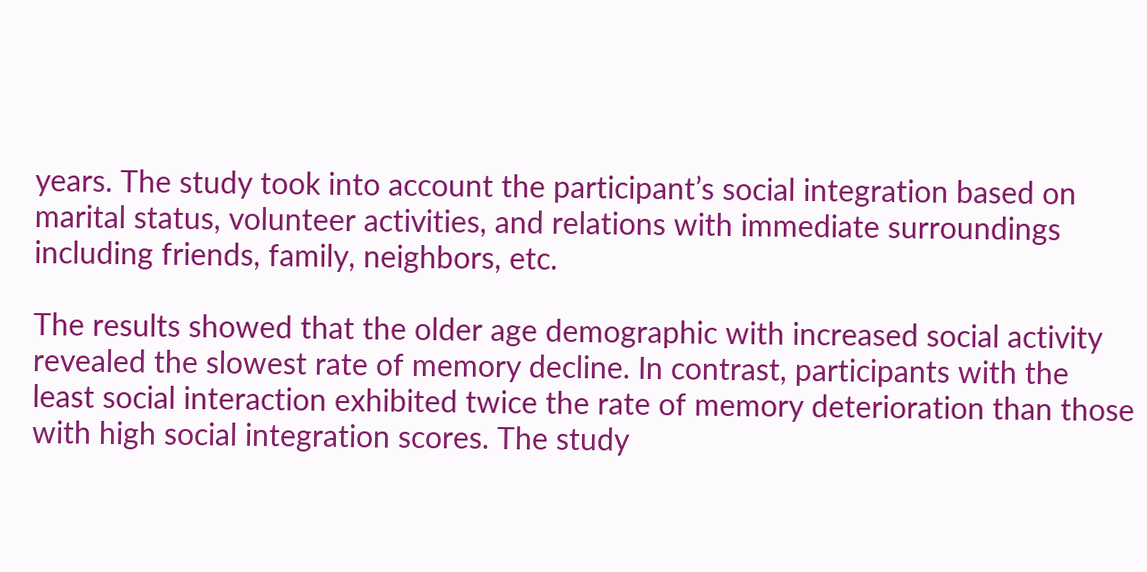years. The study took into account the participant’s social integration based on marital status, volunteer activities, and relations with immediate surroundings including friends, family, neighbors, etc.

The results showed that the older age demographic with increased social activity revealed the slowest rate of memory decline. In contrast, participants with the least social interaction exhibited twice the rate of memory deterioration than those with high social integration scores. The study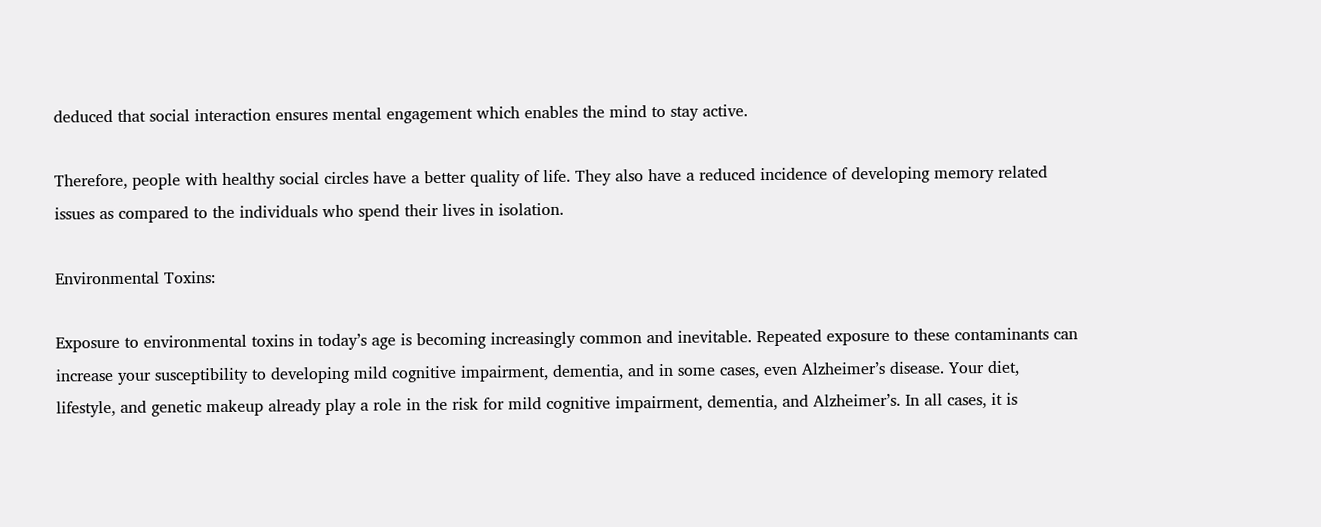deduced that social interaction ensures mental engagement which enables the mind to stay active.

Therefore, people with healthy social circles have a better quality of life. They also have a reduced incidence of developing memory related issues as compared to the individuals who spend their lives in isolation.

Environmental Toxins:

Exposure to environmental toxins in today’s age is becoming increasingly common and inevitable. Repeated exposure to these contaminants can increase your susceptibility to developing mild cognitive impairment, dementia, and in some cases, even Alzheimer’s disease. Your diet, lifestyle, and genetic makeup already play a role in the risk for mild cognitive impairment, dementia, and Alzheimer’s. In all cases, it is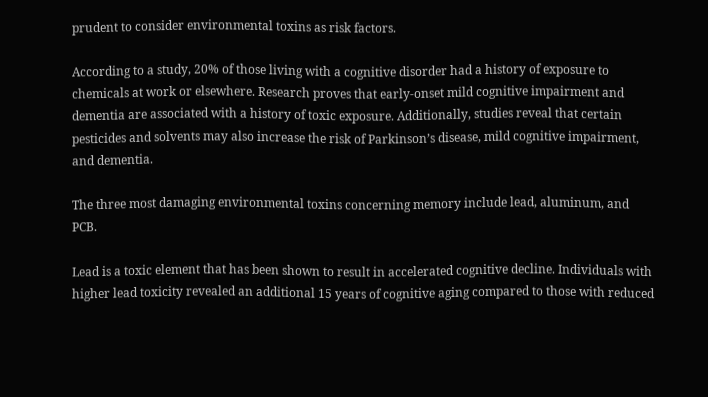prudent to consider environmental toxins as risk factors.

According to a study, 20% of those living with a cognitive disorder had a history of exposure to chemicals at work or elsewhere. Research proves that early-onset mild cognitive impairment and dementia are associated with a history of toxic exposure. Additionally, studies reveal that certain pesticides and solvents may also increase the risk of Parkinson’s disease, mild cognitive impairment, and dementia.

The three most damaging environmental toxins concerning memory include lead, aluminum, and PCB.

Lead is a toxic element that has been shown to result in accelerated cognitive decline. Individuals with higher lead toxicity revealed an additional 15 years of cognitive aging compared to those with reduced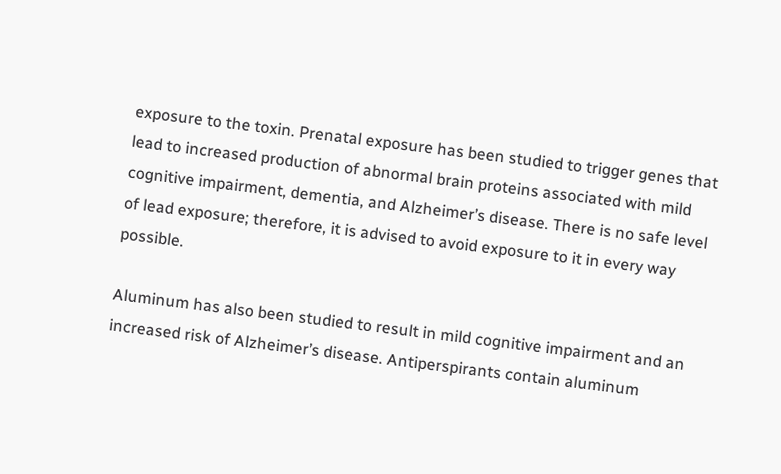exposure to the toxin. Prenatal exposure has been studied to trigger genes that lead to increased production of abnormal brain proteins associated with mild cognitive impairment, dementia, and Alzheimer’s disease. There is no safe level of lead exposure; therefore, it is advised to avoid exposure to it in every way possible.

Aluminum has also been studied to result in mild cognitive impairment and an increased risk of Alzheimer’s disease. Antiperspirants contain aluminum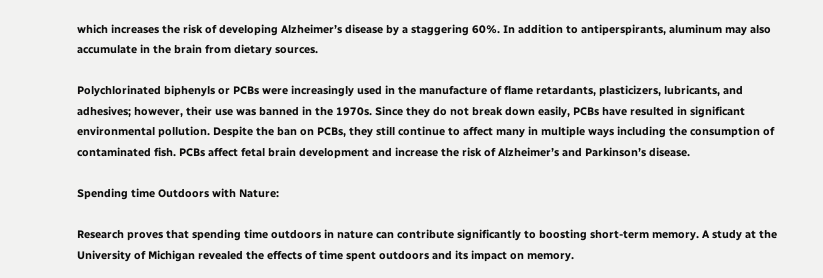which increases the risk of developing Alzheimer’s disease by a staggering 60%. In addition to antiperspirants, aluminum may also accumulate in the brain from dietary sources.

Polychlorinated biphenyls or PCBs were increasingly used in the manufacture of flame retardants, plasticizers, lubricants, and adhesives; however, their use was banned in the 1970s. Since they do not break down easily, PCBs have resulted in significant environmental pollution. Despite the ban on PCBs, they still continue to affect many in multiple ways including the consumption of contaminated fish. PCBs affect fetal brain development and increase the risk of Alzheimer’s and Parkinson’s disease.

Spending time Outdoors with Nature:

Research proves that spending time outdoors in nature can contribute significantly to boosting short-term memory. A study at the University of Michigan revealed the effects of time spent outdoors and its impact on memory.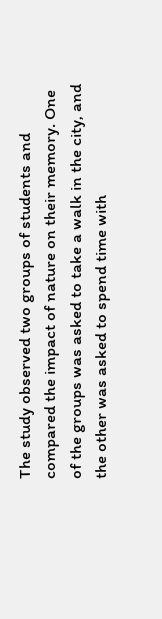The study observed two groups of students and compared the impact of nature on their memory. One of the groups was asked to take a walk in the city, and the other was asked to spend time with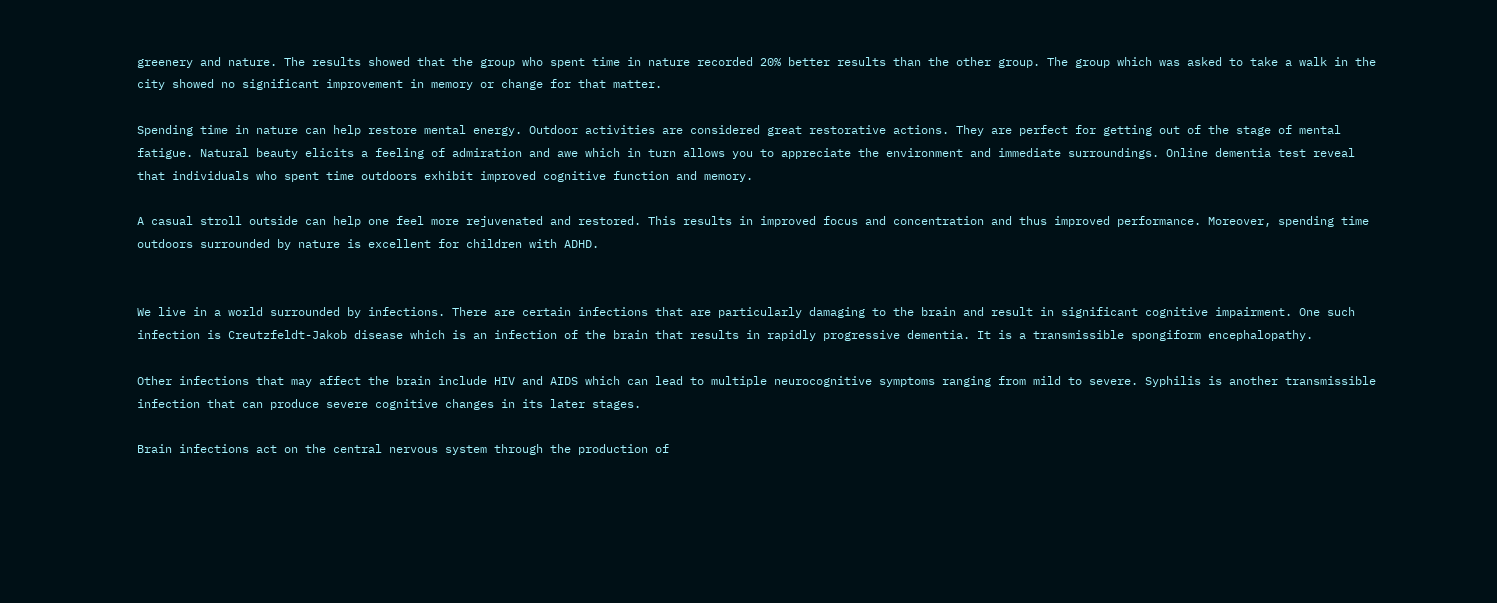greenery and nature. The results showed that the group who spent time in nature recorded 20% better results than the other group. The group which was asked to take a walk in the city showed no significant improvement in memory or change for that matter.

Spending time in nature can help restore mental energy. Outdoor activities are considered great restorative actions. They are perfect for getting out of the stage of mental fatigue. Natural beauty elicits a feeling of admiration and awe which in turn allows you to appreciate the environment and immediate surroundings. Online dementia test reveal that individuals who spent time outdoors exhibit improved cognitive function and memory.

A casual stroll outside can help one feel more rejuvenated and restored. This results in improved focus and concentration and thus improved performance. Moreover, spending time outdoors surrounded by nature is excellent for children with ADHD.


We live in a world surrounded by infections. There are certain infections that are particularly damaging to the brain and result in significant cognitive impairment. One such infection is Creutzfeldt-Jakob disease which is an infection of the brain that results in rapidly progressive dementia. It is a transmissible spongiform encephalopathy.

Other infections that may affect the brain include HIV and AIDS which can lead to multiple neurocognitive symptoms ranging from mild to severe. Syphilis is another transmissible infection that can produce severe cognitive changes in its later stages.

Brain infections act on the central nervous system through the production of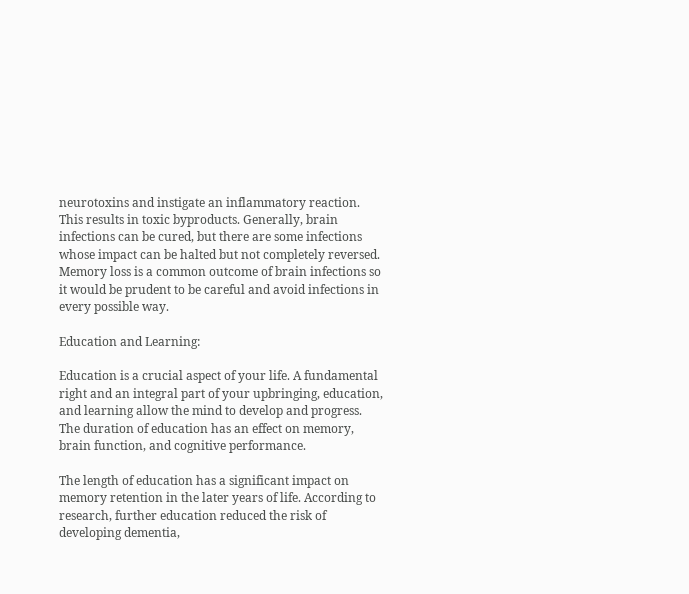neurotoxins and instigate an inflammatory reaction. This results in toxic byproducts. Generally, brain infections can be cured, but there are some infections whose impact can be halted but not completely reversed. Memory loss is a common outcome of brain infections so it would be prudent to be careful and avoid infections in every possible way.

Education and Learning:

Education is a crucial aspect of your life. A fundamental right and an integral part of your upbringing, education, and learning allow the mind to develop and progress. The duration of education has an effect on memory, brain function, and cognitive performance.

The length of education has a significant impact on memory retention in the later years of life. According to research, further education reduced the risk of developing dementia,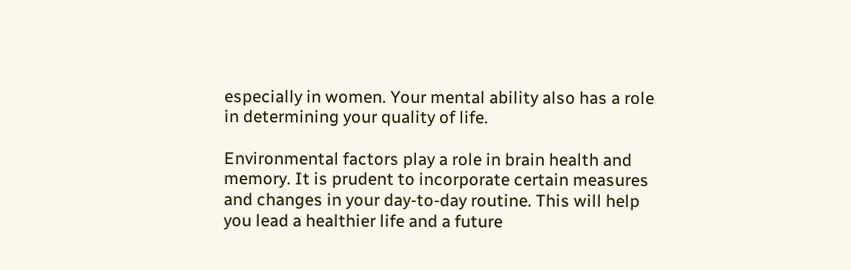especially in women. Your mental ability also has a role in determining your quality of life.

Environmental factors play a role in brain health and memory. It is prudent to incorporate certain measures and changes in your day-to-day routine. This will help you lead a healthier life and a future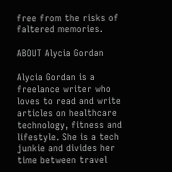free from the risks of faltered memories.

ABOUT Alycia Gordan

Alycia Gordan is a freelance writer who loves to read and write articles on healthcare technology, fitness and lifestyle. She is a tech junkie and divides her time between travel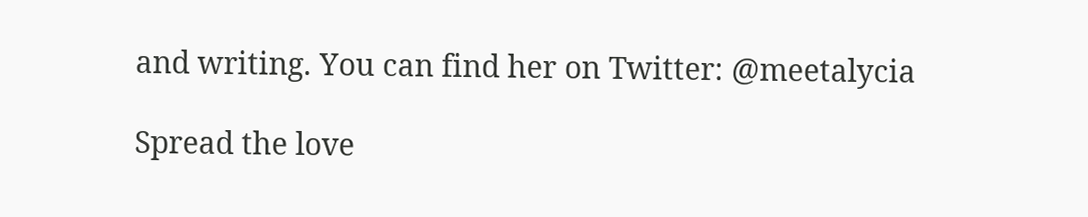and writing. You can find her on Twitter: @meetalycia

Spread the love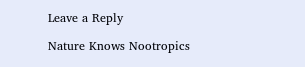Leave a Reply

Nature Knows Nootropics